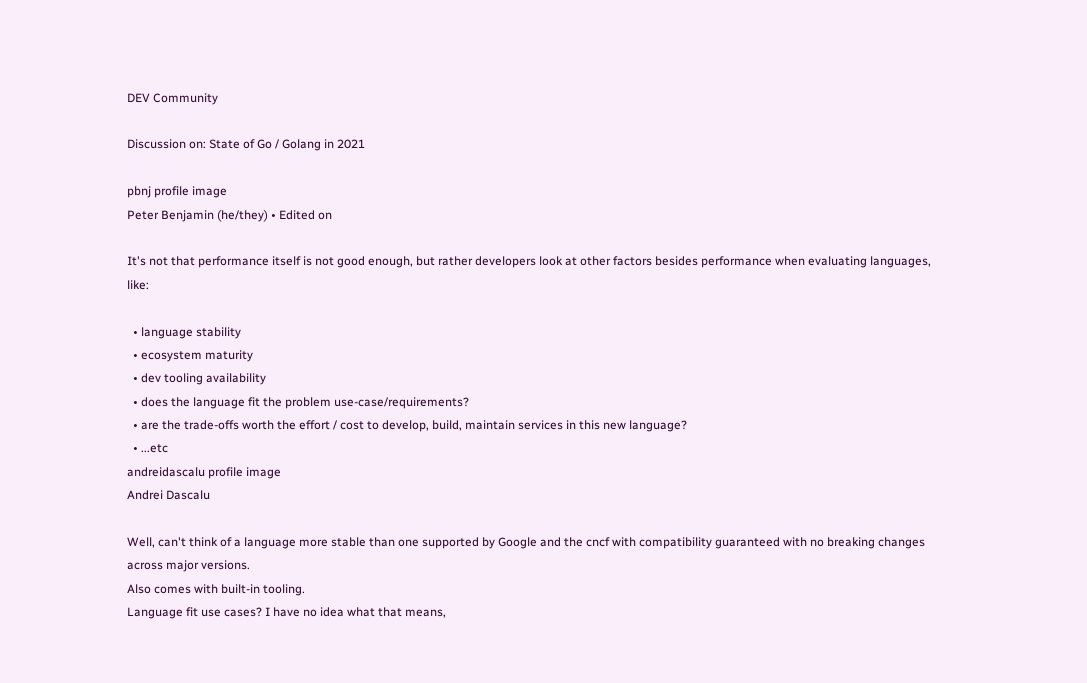DEV Community

Discussion on: State of Go / Golang in 2021

pbnj profile image
Peter Benjamin (he/they) • Edited on

It's not that performance itself is not good enough, but rather developers look at other factors besides performance when evaluating languages, like:

  • language stability
  • ecosystem maturity
  • dev tooling availability
  • does the language fit the problem use-case/requirements?
  • are the trade-offs worth the effort / cost to develop, build, maintain services in this new language?
  • ...etc
andreidascalu profile image
Andrei Dascalu

Well, can't think of a language more stable than one supported by Google and the cncf with compatibility guaranteed with no breaking changes across major versions.
Also comes with built-in tooling.
Language fit use cases? I have no idea what that means,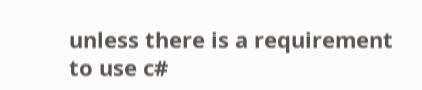unless there is a requirement to use c#